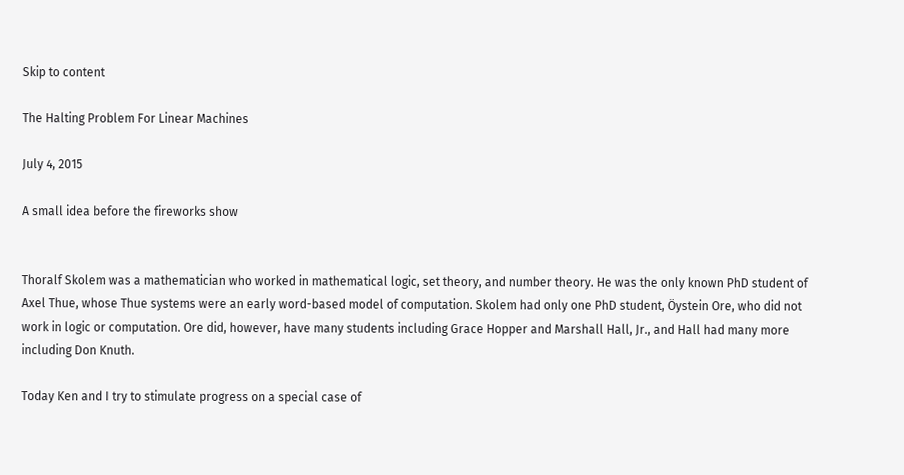Skip to content

The Halting Problem For Linear Machines

July 4, 2015

A small idea before the fireworks show


Thoralf Skolem was a mathematician who worked in mathematical logic, set theory, and number theory. He was the only known PhD student of Axel Thue, whose Thue systems were an early word-based model of computation. Skolem had only one PhD student, Öystein Ore, who did not work in logic or computation. Ore did, however, have many students including Grace Hopper and Marshall Hall, Jr., and Hall had many more including Don Knuth.

Today Ken and I try to stimulate progress on a special case of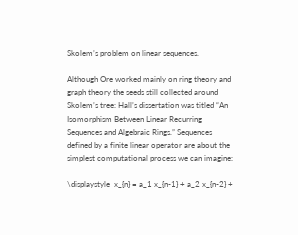Skolem’s problem on linear sequences.

Although Ore worked mainly on ring theory and graph theory the seeds still collected around Skolem’s tree: Hall’s dissertation was titled “An Isomorphism Between Linear Recurring Sequences and Algebraic Rings.” Sequences defined by a finite linear operator are about the simplest computational process we can imagine:

\displaystyle  x_{n} = a_1 x_{n-1} + a_2 x_{n-2} +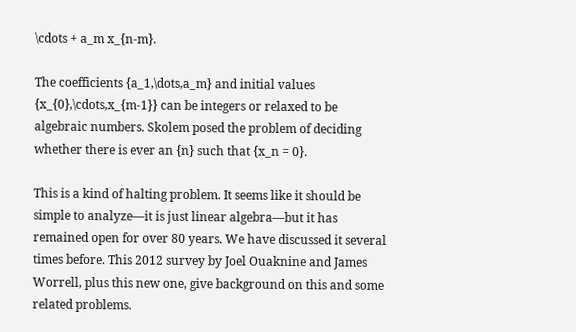\cdots + a_m x_{n-m}.

The coefficients {a_1,\dots,a_m} and initial values {x_{0},\cdots,x_{m-1}} can be integers or relaxed to be algebraic numbers. Skolem posed the problem of deciding whether there is ever an {n} such that {x_n = 0}.

This is a kind of halting problem. It seems like it should be simple to analyze—it is just linear algebra—but it has remained open for over 80 years. We have discussed it several times before. This 2012 survey by Joel Ouaknine and James Worrell, plus this new one, give background on this and some related problems.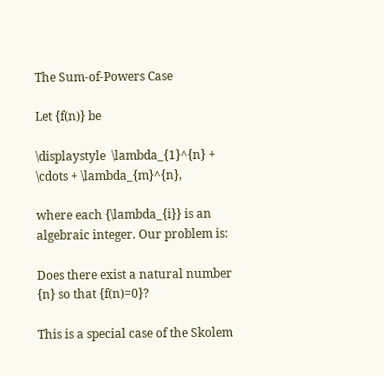The Sum-of-Powers Case

Let {f(n)} be

\displaystyle  \lambda_{1}^{n} + \cdots + \lambda_{m}^{n},

where each {\lambda_{i}} is an algebraic integer. Our problem is:

Does there exist a natural number {n} so that {f(n)=0}?

This is a special case of the Skolem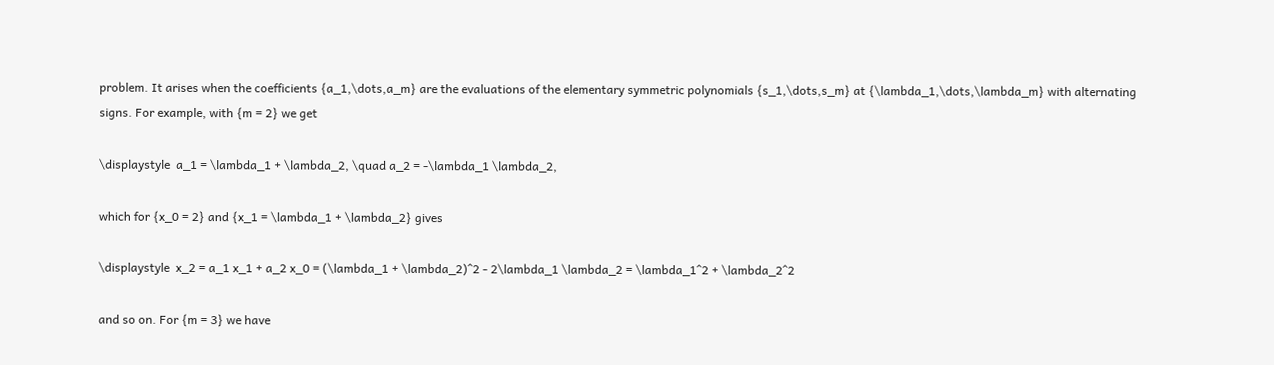problem. It arises when the coefficients {a_1,\dots,a_m} are the evaluations of the elementary symmetric polynomials {s_1,\dots,s_m} at {\lambda_1,\dots,\lambda_m} with alternating signs. For example, with {m = 2} we get

\displaystyle  a_1 = \lambda_1 + \lambda_2, \quad a_2 = -\lambda_1 \lambda_2,

which for {x_0 = 2} and {x_1 = \lambda_1 + \lambda_2} gives

\displaystyle  x_2 = a_1 x_1 + a_2 x_0 = (\lambda_1 + \lambda_2)^2 - 2\lambda_1 \lambda_2 = \lambda_1^2 + \lambda_2^2

and so on. For {m = 3} we have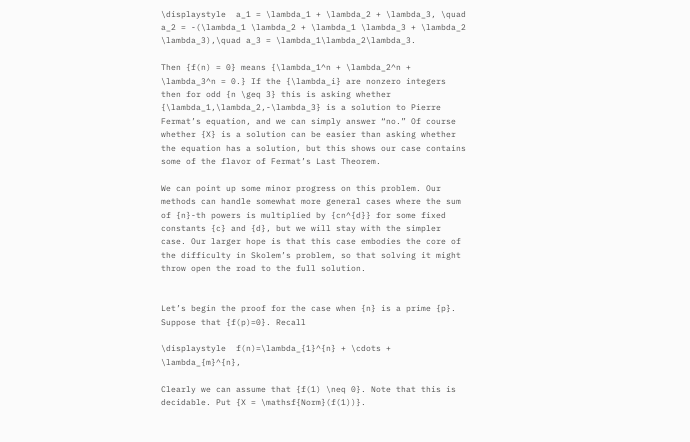\displaystyle  a_1 = \lambda_1 + \lambda_2 + \lambda_3, \quad a_2 = -(\lambda_1 \lambda_2 + \lambda_1 \lambda_3 + \lambda_2 \lambda_3),\quad a_3 = \lambda_1\lambda_2\lambda_3.

Then {f(n) = 0} means {\lambda_1^n + \lambda_2^n + \lambda_3^n = 0.} If the {\lambda_i} are nonzero integers then for odd {n \geq 3} this is asking whether {\lambda_1,\lambda_2,-\lambda_3} is a solution to Pierre Fermat’s equation, and we can simply answer “no.” Of course whether {X} is a solution can be easier than asking whether the equation has a solution, but this shows our case contains some of the flavor of Fermat’s Last Theorem.

We can point up some minor progress on this problem. Our methods can handle somewhat more general cases where the sum of {n}-th powers is multiplied by {cn^{d}} for some fixed constants {c} and {d}, but we will stay with the simpler case. Our larger hope is that this case embodies the core of the difficulty in Skolem’s problem, so that solving it might throw open the road to the full solution.


Let’s begin the proof for the case when {n} is a prime {p}. Suppose that {f(p)=0}. Recall

\displaystyle  f(n)=\lambda_{1}^{n} + \cdots + \lambda_{m}^{n},

Clearly we can assume that {f(1) \neq 0}. Note that this is decidable. Put {X = \mathsf{Norm}(f(1))}.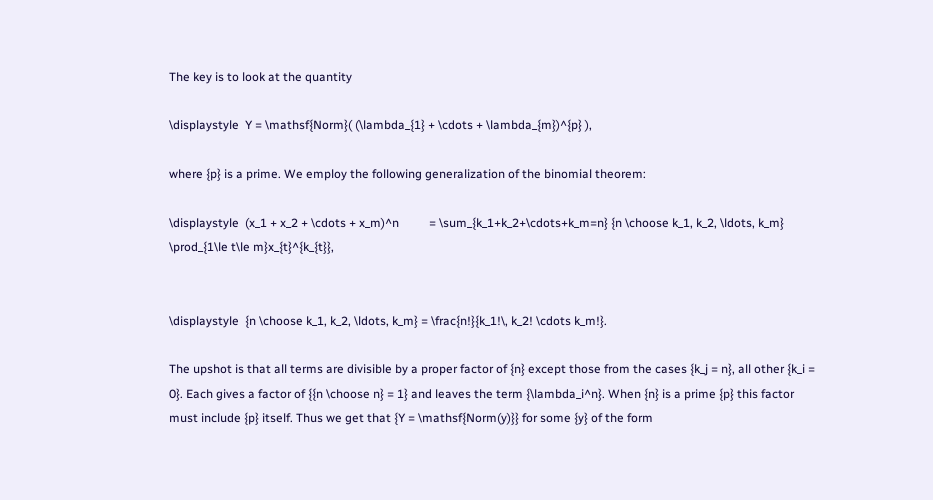The key is to look at the quantity

\displaystyle  Y = \mathsf{Norm}( (\lambda_{1} + \cdots + \lambda_{m})^{p} ),

where {p} is a prime. We employ the following generalization of the binomial theorem:

\displaystyle  (x_1 + x_2 + \cdots + x_m)^n          = \sum_{k_1+k_2+\cdots+k_m=n} {n \choose k_1, k_2, \ldots, k_m}        \prod_{1\le t\le m}x_{t}^{k_{t}},


\displaystyle  {n \choose k_1, k_2, \ldots, k_m} = \frac{n!}{k_1!\, k_2! \cdots k_m!}.

The upshot is that all terms are divisible by a proper factor of {n} except those from the cases {k_j = n}, all other {k_i = 0}. Each gives a factor of {{n \choose n} = 1} and leaves the term {\lambda_i^n}. When {n} is a prime {p} this factor must include {p} itself. Thus we get that {Y = \mathsf{Norm(y)}} for some {y} of the form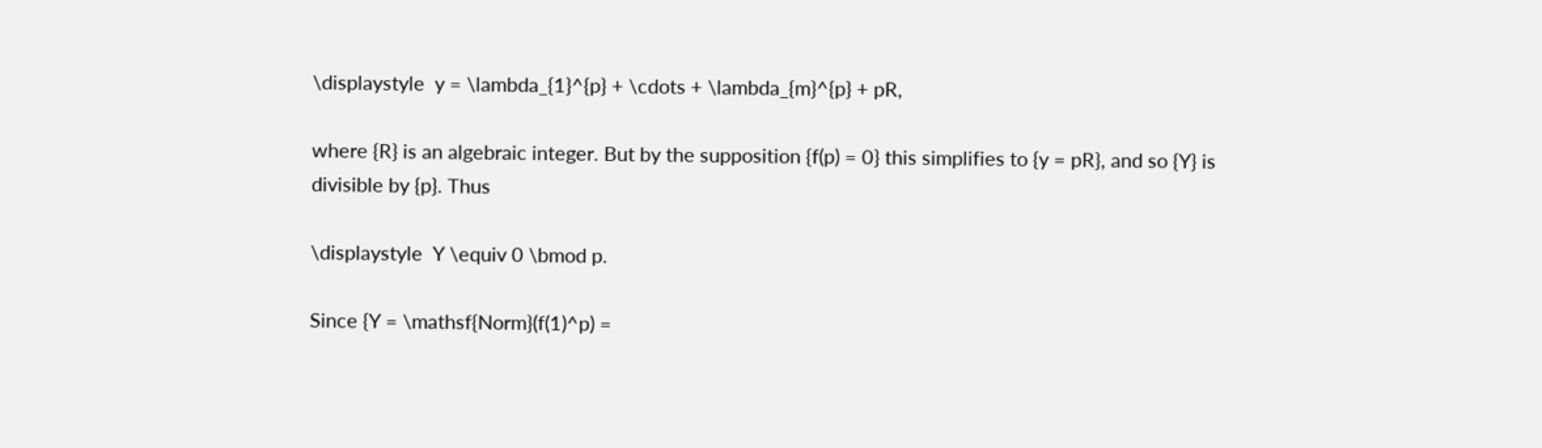\displaystyle  y = \lambda_{1}^{p} + \cdots + \lambda_{m}^{p} + pR,

where {R} is an algebraic integer. But by the supposition {f(p) = 0} this simplifies to {y = pR}, and so {Y} is divisible by {p}. Thus

\displaystyle  Y \equiv 0 \bmod p.

Since {Y = \mathsf{Norm}(f(1)^p) =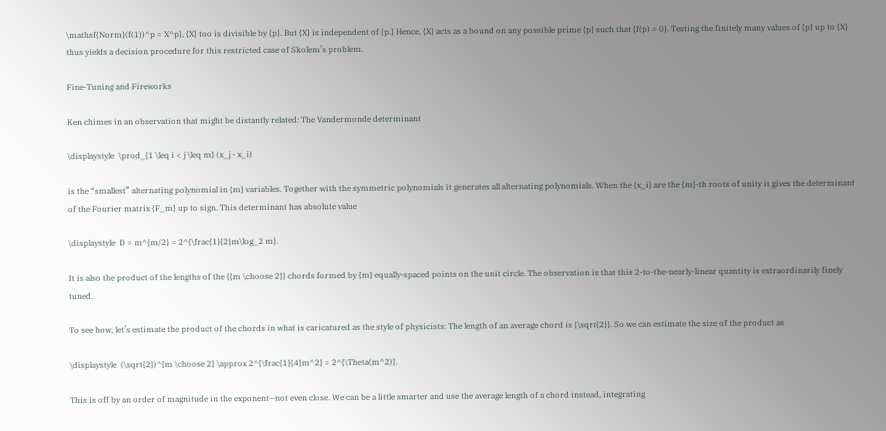\mathsf{Norm}(f(1))^p = X^p}, {X} too is divisible by {p}. But {X} is independent of {p.} Hence, {X} acts as a bound on any possible prime {p} such that {f(p) = 0}. Testing the finitely many values of {p} up to {X} thus yields a decision procedure for this restricted case of Skolem’s problem.

Fine-Tuning and Fireworks

Ken chimes in an observation that might be distantly related: The Vandermonde determinant

\displaystyle  \prod_{1 \leq i < j \leq m} (x_j - x_i)

is the “smallest” alternating polynomial in {m} variables. Together with the symmetric polynomials it generates all alternating polynomials. When the {x_i} are the {m}-th roots of unity it gives the determinant of the Fourier matrix {F_m} up to sign. This determinant has absolute value

\displaystyle  D = m^{m/2} = 2^{\frac{1}{2}m\log_2 m}.

It is also the product of the lengths of the {{m \choose 2}} chords formed by {m} equally-spaced points on the unit circle. The observation is that this 2-to-the-nearly-linear quantity is extraordinarily finely tuned.

To see how, let’s estimate the product of the chords in what is caricatured as the style of physicists: The length of an average chord is {\sqrt{2}}. So we can estimate the size of the product as

\displaystyle  (\sqrt{2})^{m \choose 2} \approx 2^{\frac{1}{4}m^2} = 2^{\Theta(m^2)}.

This is off by an order of magnitude in the exponent—not even close. We can be a little smarter and use the average length of a chord instead, integrating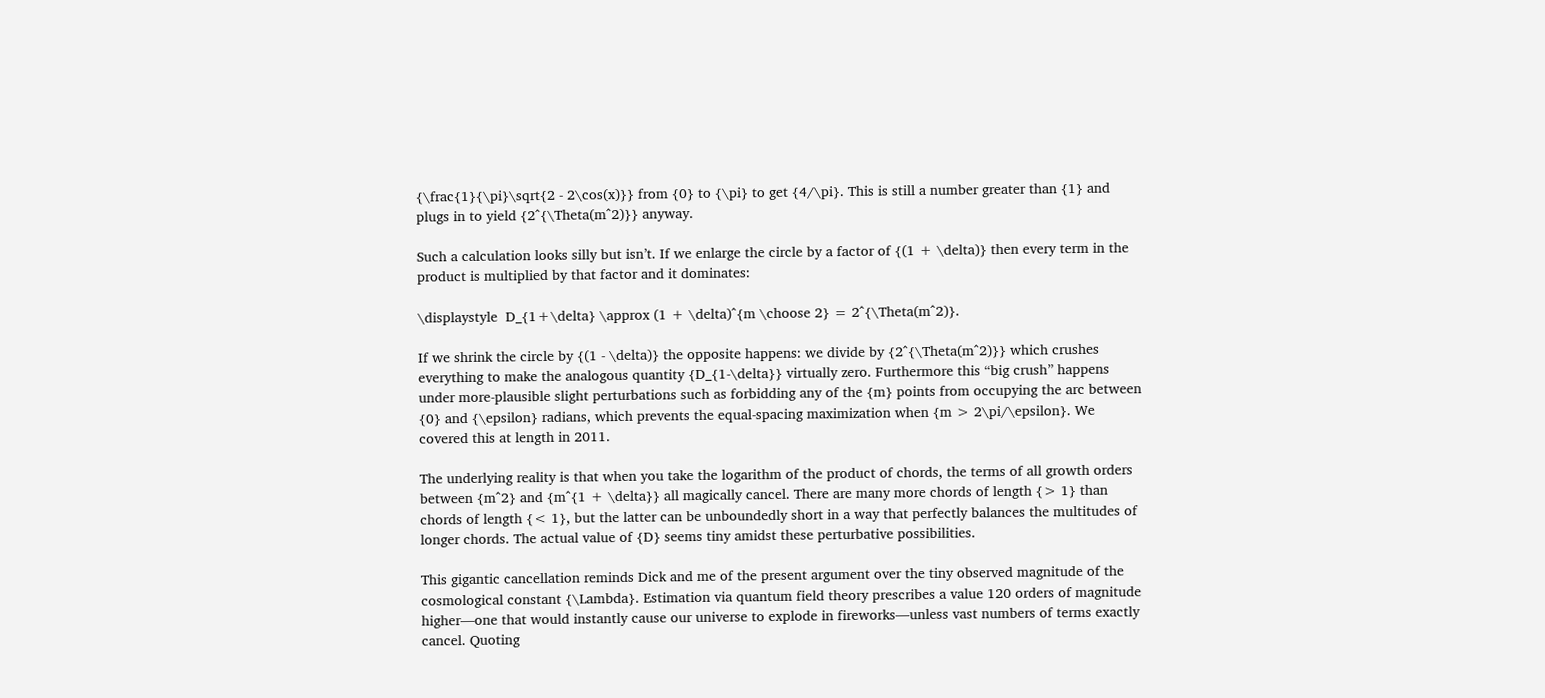{\frac{1}{\pi}\sqrt{2 - 2\cos(x)}} from {0} to {\pi} to get {4/\pi}. This is still a number greater than {1} and plugs in to yield {2^{\Theta(m^2)}} anyway.

Such a calculation looks silly but isn’t. If we enlarge the circle by a factor of {(1 + \delta)} then every term in the product is multiplied by that factor and it dominates:

\displaystyle  D_{1+\delta} \approx (1 + \delta)^{m \choose 2} = 2^{\Theta(m^2)}.

If we shrink the circle by {(1 - \delta)} the opposite happens: we divide by {2^{\Theta(m^2)}} which crushes everything to make the analogous quantity {D_{1-\delta}} virtually zero. Furthermore this “big crush” happens under more-plausible slight perturbations such as forbidding any of the {m} points from occupying the arc between {0} and {\epsilon} radians, which prevents the equal-spacing maximization when {m > 2\pi/\epsilon}. We covered this at length in 2011.

The underlying reality is that when you take the logarithm of the product of chords, the terms of all growth orders between {m^2} and {m^{1 + \delta}} all magically cancel. There are many more chords of length {> 1} than chords of length {< 1}, but the latter can be unboundedly short in a way that perfectly balances the multitudes of longer chords. The actual value of {D} seems tiny amidst these perturbative possibilities.

This gigantic cancellation reminds Dick and me of the present argument over the tiny observed magnitude of the cosmological constant {\Lambda}. Estimation via quantum field theory prescribes a value 120 orders of magnitude higher—one that would instantly cause our universe to explode in fireworks—unless vast numbers of terms exactly cancel. Quoting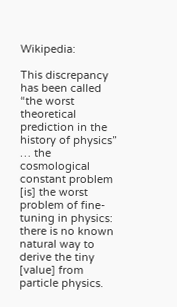Wikipedia:

This discrepancy has been called “the worst theoretical prediction in the history of physics” … the cosmological constant problem [is] the worst problem of fine-tuning in physics: there is no known natural way to derive the tiny [value] from particle physics.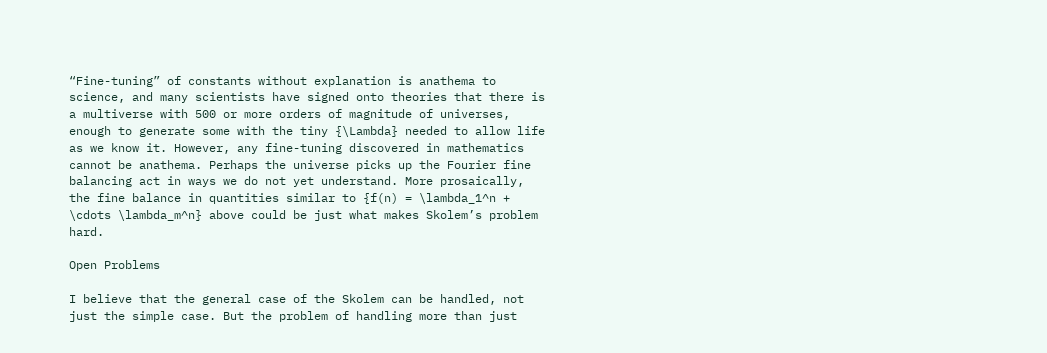“Fine-tuning” of constants without explanation is anathema to science, and many scientists have signed onto theories that there is a multiverse with 500 or more orders of magnitude of universes, enough to generate some with the tiny {\Lambda} needed to allow life as we know it. However, any fine-tuning discovered in mathematics cannot be anathema. Perhaps the universe picks up the Fourier fine balancing act in ways we do not yet understand. More prosaically, the fine balance in quantities similar to {f(n) = \lambda_1^n + \cdots \lambda_m^n} above could be just what makes Skolem’s problem hard.

Open Problems

I believe that the general case of the Skolem can be handled, not just the simple case. But the problem of handling more than just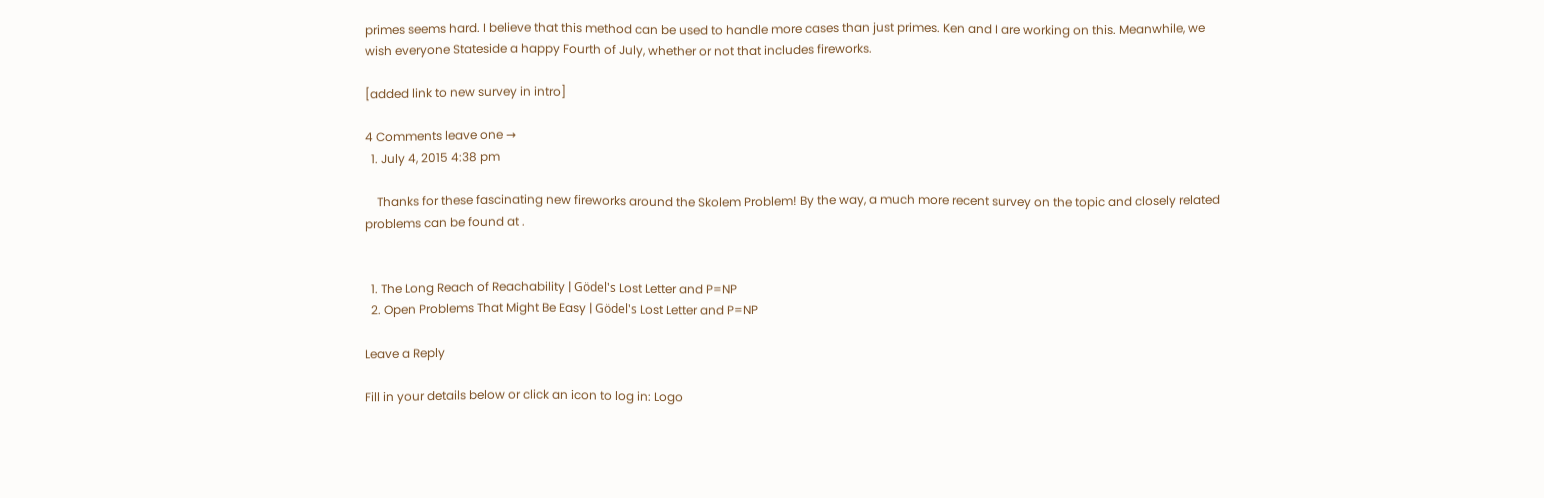primes seems hard. I believe that this method can be used to handle more cases than just primes. Ken and I are working on this. Meanwhile, we wish everyone Stateside a happy Fourth of July, whether or not that includes fireworks.

[added link to new survey in intro]

4 Comments leave one →
  1. July 4, 2015 4:38 pm

    Thanks for these fascinating new fireworks around the Skolem Problem! By the way, a much more recent survey on the topic and closely related problems can be found at .


  1. The Long Reach of Reachability | Gödel's Lost Letter and P=NP
  2. Open Problems That Might Be Easy | Gödel's Lost Letter and P=NP

Leave a Reply

Fill in your details below or click an icon to log in: Logo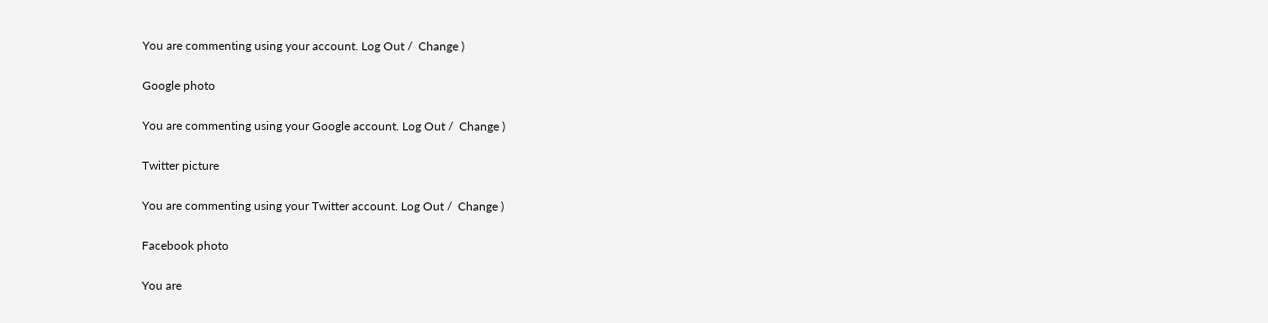You are commenting using your account. Log Out /  Change )

Google photo

You are commenting using your Google account. Log Out /  Change )

Twitter picture

You are commenting using your Twitter account. Log Out /  Change )

Facebook photo

You are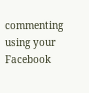commenting using your Facebook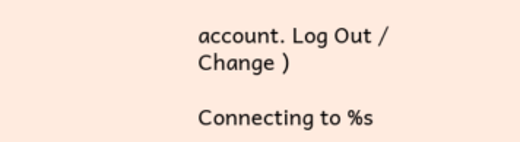account. Log Out /  Change )

Connecting to %s